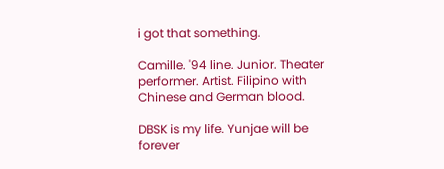i got that something.

Camille. '94 line. Junior. Theater performer. Artist. Filipino with Chinese and German blood.

DBSK is my life. Yunjae will be forever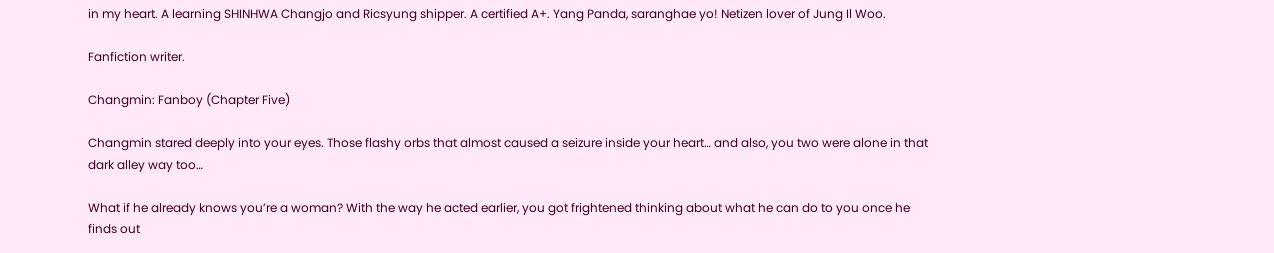in my heart. A learning SHINHWA Changjo and Ricsyung shipper. A certified A+. Yang Panda, saranghae yo! Netizen lover of Jung Il Woo.

Fanfiction writer.

Changmin: Fanboy (Chapter Five)

Changmin stared deeply into your eyes. Those flashy orbs that almost caused a seizure inside your heart… and also, you two were alone in that dark alley way too…

What if he already knows you’re a woman? With the way he acted earlier, you got frightened thinking about what he can do to you once he finds out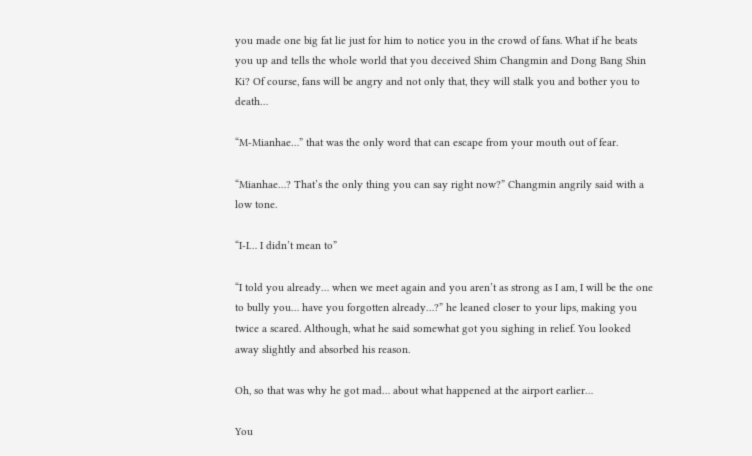you made one big fat lie just for him to notice you in the crowd of fans. What if he beats you up and tells the whole world that you deceived Shim Changmin and Dong Bang Shin Ki? Of course, fans will be angry and not only that, they will stalk you and bother you to death…

“M-Mianhae…” that was the only word that can escape from your mouth out of fear.

“Mianhae…? That’s the only thing you can say right now?” Changmin angrily said with a low tone.

“I-I… I didn’t mean to”

“I told you already… when we meet again and you aren’t as strong as I am, I will be the one to bully you… have you forgotten already…?” he leaned closer to your lips, making you twice a scared. Although, what he said somewhat got you sighing in relief. You looked away slightly and absorbed his reason.

Oh, so that was why he got mad… about what happened at the airport earlier…

You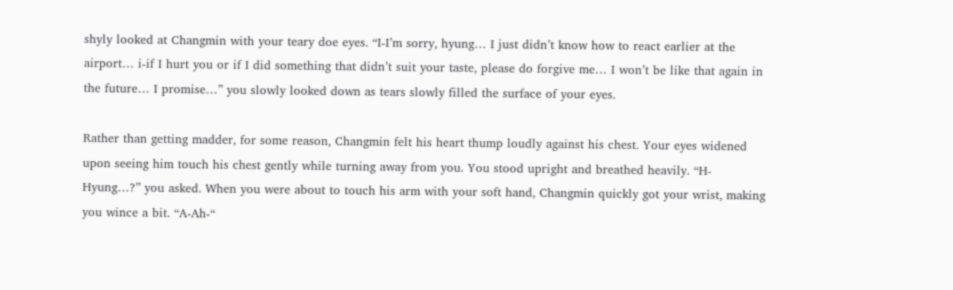shyly looked at Changmin with your teary doe eyes. “I-I’m sorry, hyung… I just didn’t know how to react earlier at the airport… i-if I hurt you or if I did something that didn’t suit your taste, please do forgive me… I won’t be like that again in the future… I promise…” you slowly looked down as tears slowly filled the surface of your eyes.

Rather than getting madder, for some reason, Changmin felt his heart thump loudly against his chest. Your eyes widened upon seeing him touch his chest gently while turning away from you. You stood upright and breathed heavily. “H-Hyung…?” you asked. When you were about to touch his arm with your soft hand, Changmin quickly got your wrist, making you wince a bit. “A-Ah-“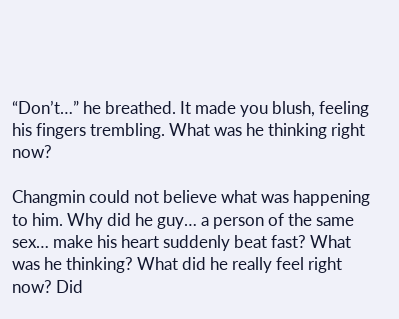“Don’t…” he breathed. It made you blush, feeling his fingers trembling. What was he thinking right now?

Changmin could not believe what was happening to him. Why did he guy… a person of the same sex… make his heart suddenly beat fast? What was he thinking? What did he really feel right now? Did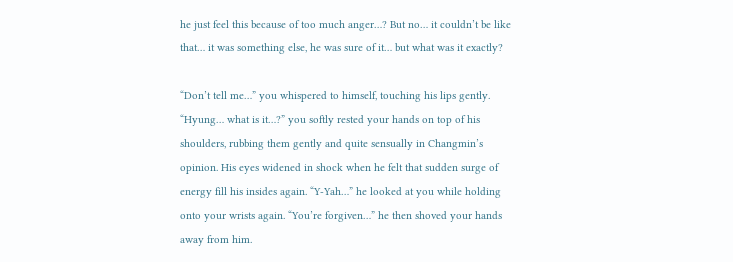he just feel this because of too much anger…? But no… it couldn’t be like that… it was something else, he was sure of it… but what was it exactly?

“Don’t tell me…” you whispered to himself, touching his lips gently. “Hyung… what is it…?” you softly rested your hands on top of his shoulders, rubbing them gently and quite sensually in Changmin’s opinion. His eyes widened in shock when he felt that sudden surge of energy fill his insides again. “Y-Yah…” he looked at you while holding onto your wrists again. “You’re forgiven…” he then shoved your hands away from him.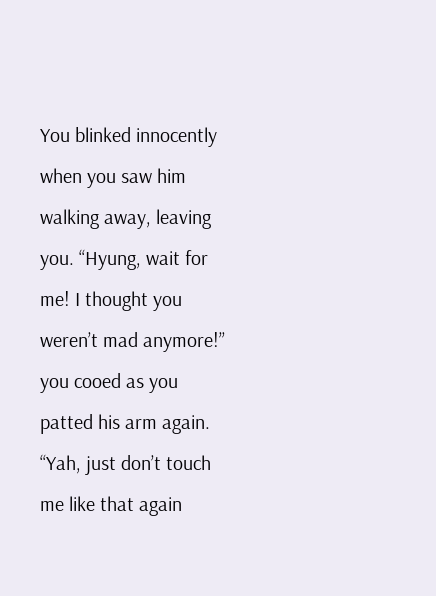You blinked innocently when you saw him walking away, leaving you. “Hyung, wait for me! I thought you weren’t mad anymore!” you cooed as you patted his arm again. “Yah, just don’t touch me like that again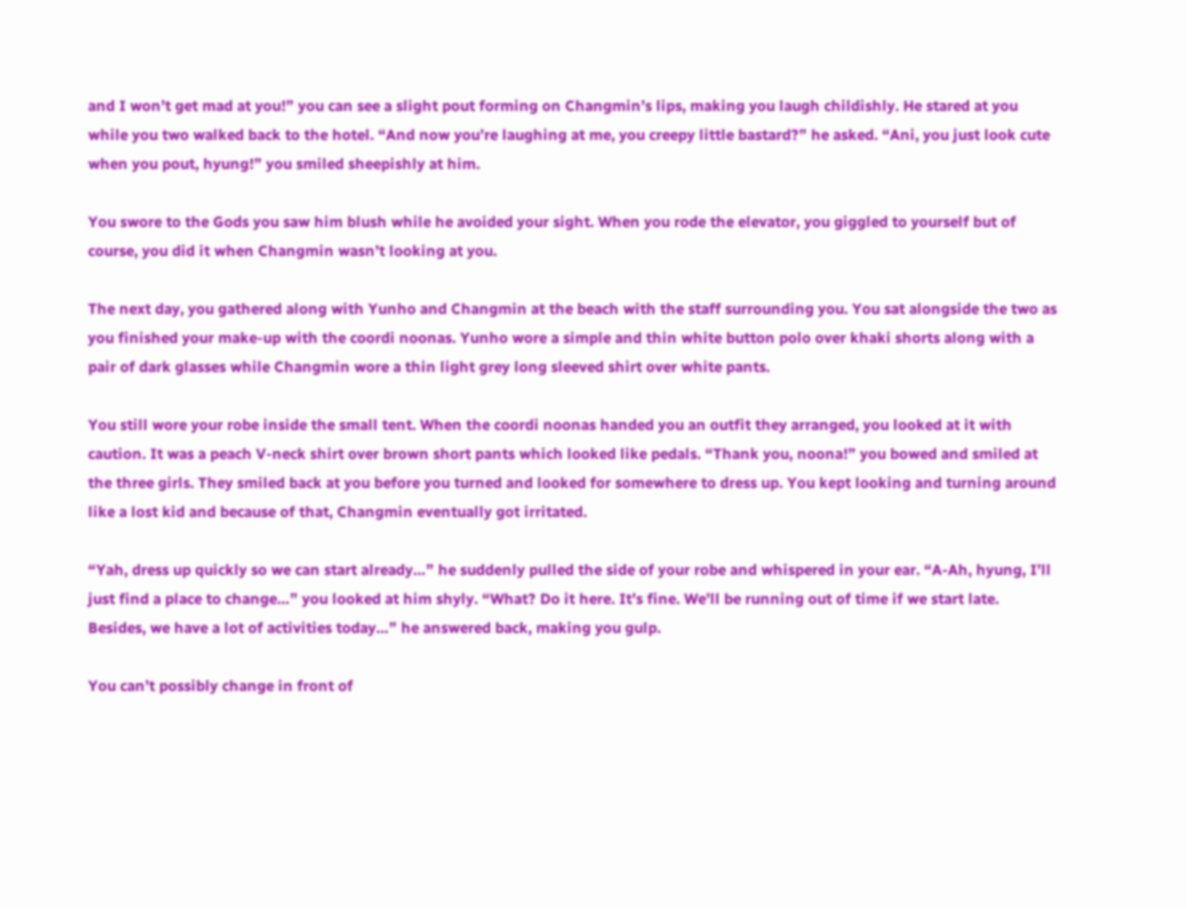and I won’t get mad at you!” you can see a slight pout forming on Changmin’s lips, making you laugh childishly. He stared at you while you two walked back to the hotel. “And now you’re laughing at me, you creepy little bastard?” he asked. “Ani, you just look cute when you pout, hyung!” you smiled sheepishly at him.

You swore to the Gods you saw him blush while he avoided your sight. When you rode the elevator, you giggled to yourself but of course, you did it when Changmin wasn’t looking at you.

The next day, you gathered along with Yunho and Changmin at the beach with the staff surrounding you. You sat alongside the two as you finished your make-up with the coordi noonas. Yunho wore a simple and thin white button polo over khaki shorts along with a pair of dark glasses while Changmin wore a thin light grey long sleeved shirt over white pants.

You still wore your robe inside the small tent. When the coordi noonas handed you an outfit they arranged, you looked at it with caution. It was a peach V-neck shirt over brown short pants which looked like pedals. “Thank you, noona!” you bowed and smiled at the three girls. They smiled back at you before you turned and looked for somewhere to dress up. You kept looking and turning around like a lost kid and because of that, Changmin eventually got irritated.

“Yah, dress up quickly so we can start already…” he suddenly pulled the side of your robe and whispered in your ear. “A-Ah, hyung, I’ll just find a place to change…” you looked at him shyly. “What? Do it here. It’s fine. We’ll be running out of time if we start late. Besides, we have a lot of activities today…” he answered back, making you gulp.

You can’t possibly change in front of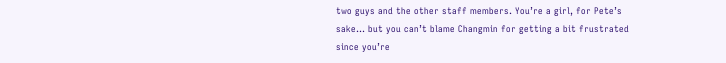two guys and the other staff members. You’re a girl, for Pete’s sake… but you can’t blame Changmin for getting a bit frustrated since you’re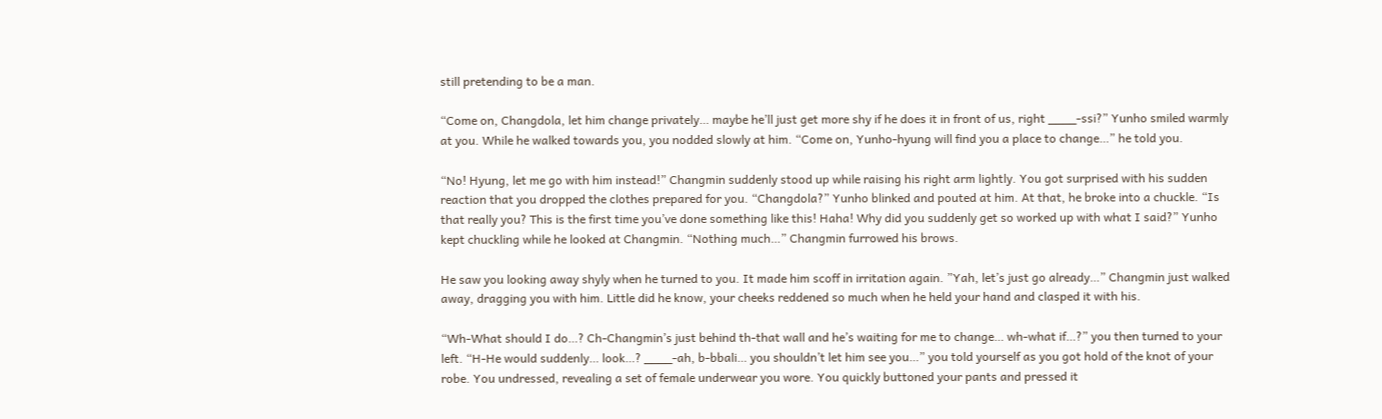still pretending to be a man.

“Come on, Changdola, let him change privately… maybe he’ll just get more shy if he does it in front of us, right ____-ssi?” Yunho smiled warmly at you. While he walked towards you, you nodded slowly at him. “Come on, Yunho-hyung will find you a place to change…” he told you.

“No! Hyung, let me go with him instead!” Changmin suddenly stood up while raising his right arm lightly. You got surprised with his sudden reaction that you dropped the clothes prepared for you. “Changdola?” Yunho blinked and pouted at him. At that, he broke into a chuckle. “Is that really you? This is the first time you’ve done something like this! Haha! Why did you suddenly get so worked up with what I said?” Yunho kept chuckling while he looked at Changmin. “Nothing much…” Changmin furrowed his brows.

He saw you looking away shyly when he turned to you. It made him scoff in irritation again. ”Yah, let’s just go already…” Changmin just walked away, dragging you with him. Little did he know, your cheeks reddened so much when he held your hand and clasped it with his.

“Wh-What should I do…? Ch-Changmin’s just behind th-that wall and he’s waiting for me to change… wh-what if…?” you then turned to your left. “H-He would suddenly… look…? ____-ah, b-bbali… you shouldn’t let him see you…” you told yourself as you got hold of the knot of your robe. You undressed, revealing a set of female underwear you wore. You quickly buttoned your pants and pressed it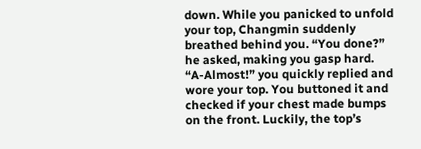down. While you panicked to unfold your top, Changmin suddenly breathed behind you. “You done?” he asked, making you gasp hard. “A-Almost!” you quickly replied and wore your top. You buttoned it and checked if your chest made bumps on the front. Luckily, the top’s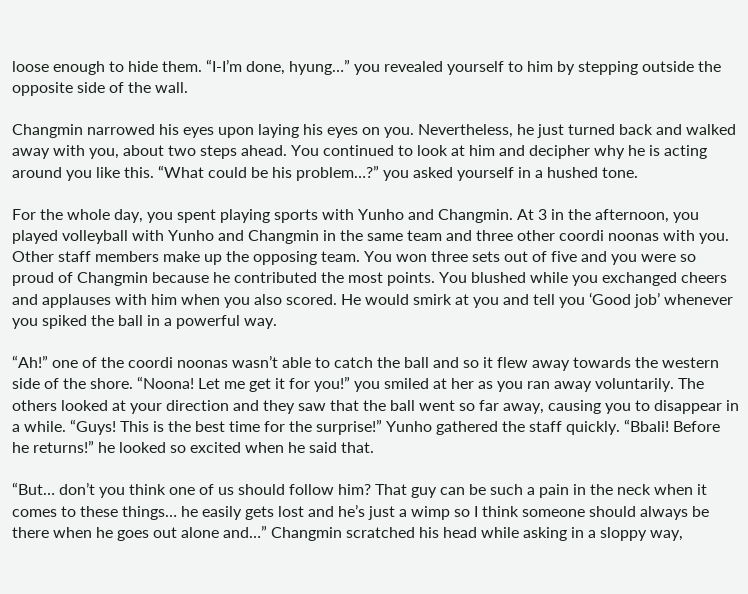loose enough to hide them. “I-I’m done, hyung…” you revealed yourself to him by stepping outside the opposite side of the wall.

Changmin narrowed his eyes upon laying his eyes on you. Nevertheless, he just turned back and walked away with you, about two steps ahead. You continued to look at him and decipher why he is acting around you like this. “What could be his problem…?” you asked yourself in a hushed tone.

For the whole day, you spent playing sports with Yunho and Changmin. At 3 in the afternoon, you played volleyball with Yunho and Changmin in the same team and three other coordi noonas with you. Other staff members make up the opposing team. You won three sets out of five and you were so proud of Changmin because he contributed the most points. You blushed while you exchanged cheers and applauses with him when you also scored. He would smirk at you and tell you ‘Good job’ whenever you spiked the ball in a powerful way.

“Ah!” one of the coordi noonas wasn’t able to catch the ball and so it flew away towards the western side of the shore. “Noona! Let me get it for you!” you smiled at her as you ran away voluntarily. The others looked at your direction and they saw that the ball went so far away, causing you to disappear in a while. “Guys! This is the best time for the surprise!” Yunho gathered the staff quickly. “Bbali! Before he returns!” he looked so excited when he said that.

“But… don’t you think one of us should follow him? That guy can be such a pain in the neck when it comes to these things… he easily gets lost and he’s just a wimp so I think someone should always be there when he goes out alone and…” Changmin scratched his head while asking in a sloppy way,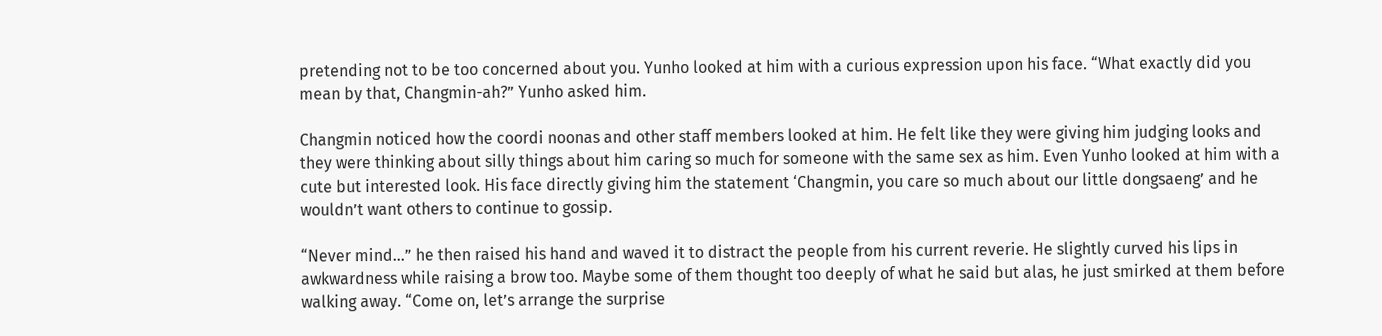pretending not to be too concerned about you. Yunho looked at him with a curious expression upon his face. “What exactly did you mean by that, Changmin-ah?” Yunho asked him.

Changmin noticed how the coordi noonas and other staff members looked at him. He felt like they were giving him judging looks and they were thinking about silly things about him caring so much for someone with the same sex as him. Even Yunho looked at him with a cute but interested look. His face directly giving him the statement ‘Changmin, you care so much about our little dongsaeng’ and he wouldn’t want others to continue to gossip.

“Never mind…” he then raised his hand and waved it to distract the people from his current reverie. He slightly curved his lips in awkwardness while raising a brow too. Maybe some of them thought too deeply of what he said but alas, he just smirked at them before walking away. “Come on, let’s arrange the surprise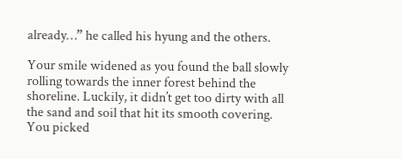already…” he called his hyung and the others.

Your smile widened as you found the ball slowly rolling towards the inner forest behind the shoreline. Luckily, it didn’t get too dirty with all the sand and soil that hit its smooth covering. You picked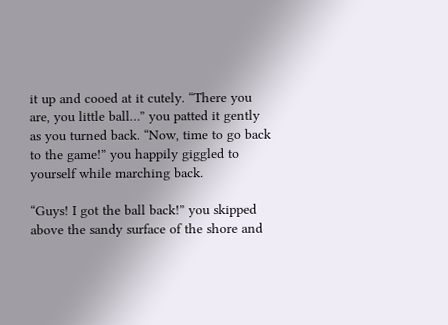it up and cooed at it cutely. “There you are, you little ball…” you patted it gently as you turned back. “Now, time to go back to the game!” you happily giggled to yourself while marching back.

“Guys! I got the ball back!” you skipped above the sandy surface of the shore and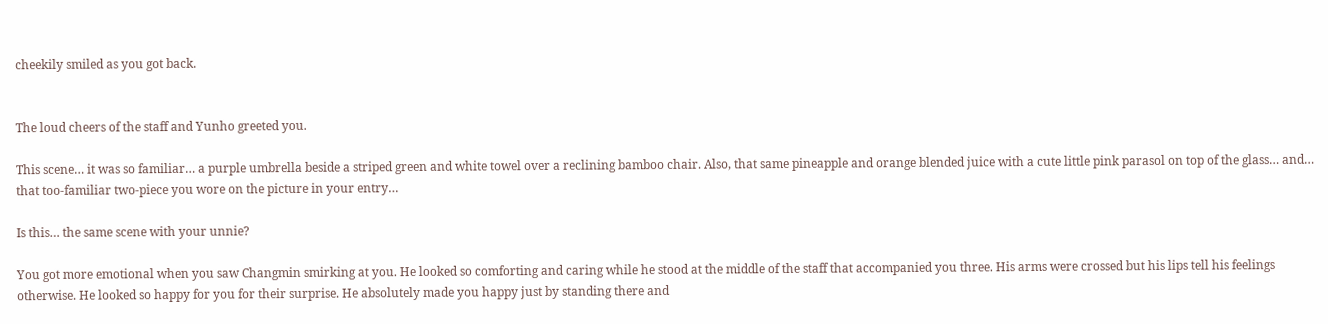cheekily smiled as you got back.


The loud cheers of the staff and Yunho greeted you.

This scene… it was so familiar… a purple umbrella beside a striped green and white towel over a reclining bamboo chair. Also, that same pineapple and orange blended juice with a cute little pink parasol on top of the glass… and… that too-familiar two-piece you wore on the picture in your entry…

Is this… the same scene with your unnie?

You got more emotional when you saw Changmin smirking at you. He looked so comforting and caring while he stood at the middle of the staff that accompanied you three. His arms were crossed but his lips tell his feelings otherwise. He looked so happy for you for their surprise. He absolutely made you happy just by standing there and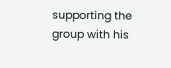supporting the group with his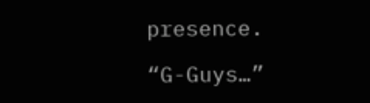presence.

“G-Guys…”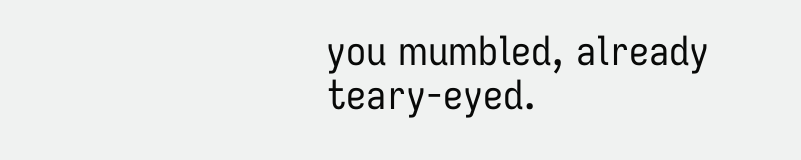you mumbled, already teary-eyed.